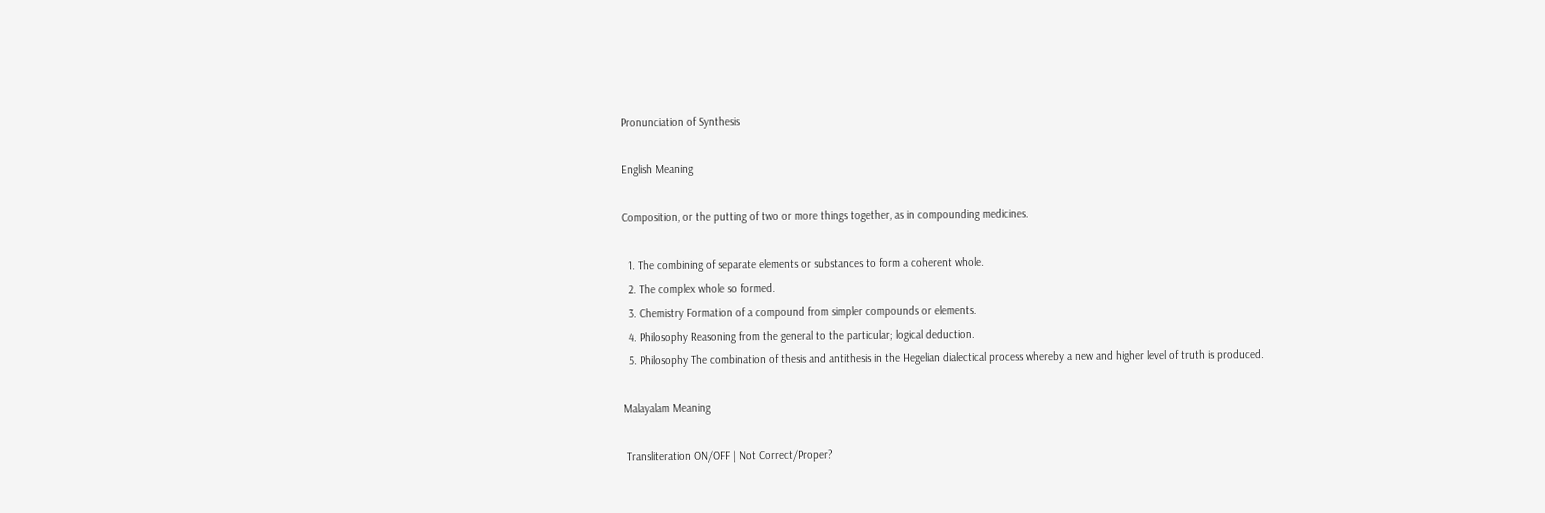Pronunciation of Synthesis

English Meaning

Composition, or the putting of two or more things together, as in compounding medicines.

  1. The combining of separate elements or substances to form a coherent whole.
  2. The complex whole so formed.
  3. Chemistry Formation of a compound from simpler compounds or elements.
  4. Philosophy Reasoning from the general to the particular; logical deduction.
  5. Philosophy The combination of thesis and antithesis in the Hegelian dialectical process whereby a new and higher level of truth is produced.

Malayalam Meaning

 Transliteration ON/OFF | Not Correct/Proper?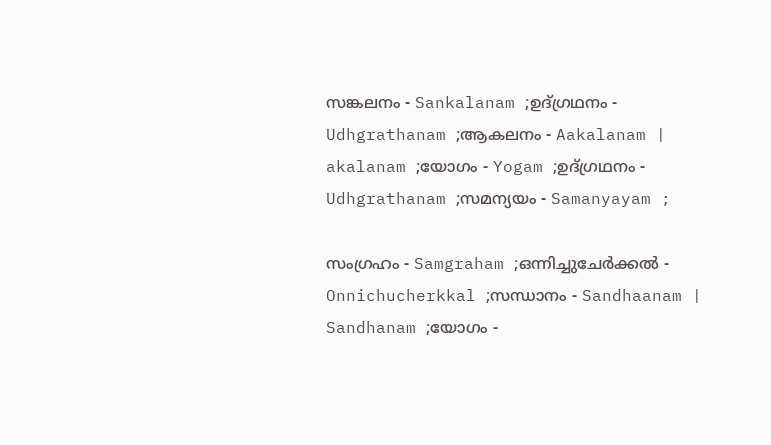സങ്കലനം - Sankalanam ;ഉദ്‌ഗ്രഥനം - Udhgrathanam ;ആകലനം - Aakalanam | akalanam ;യോഗം - Yogam ;ഉദ്ഗ്രഥനം - Udhgrathanam ;സമന്യയം - Samanyayam ;

സംഗ്രഹം - Samgraham ;ഒന്നിച്ചുചേർക്കൽ - Onnichucherkkal ;സന്ധാനം - Sandhaanam | Sandhanam ;യോഗം -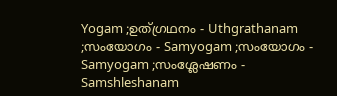Yogam ;ഉത്‌ഗ്രഥനം - Uthgrathanam ;സംയോഗം - Samyogam ;സംയോഗം - Samyogam ;സംശ്ലേഷണം - Samshleshanam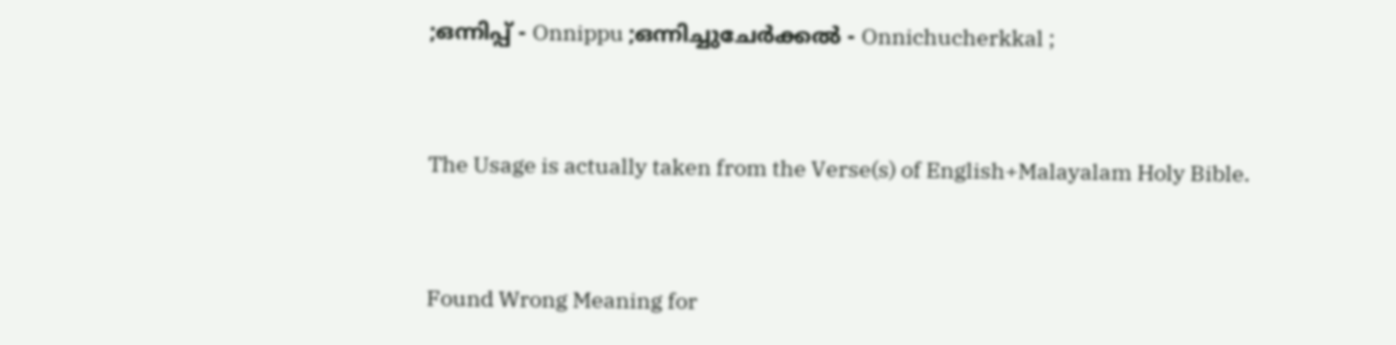;ഒന്നിപ്പ്‌ - Onnippu ;ഒന്നിച്ചുചേര്‍ക്കല്‍ - Onnichucherkkal ;


The Usage is actually taken from the Verse(s) of English+Malayalam Holy Bible.


Found Wrong Meaning for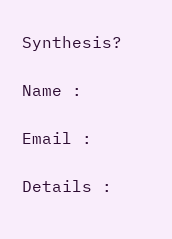Synthesis?

Name :

Email :

Details :